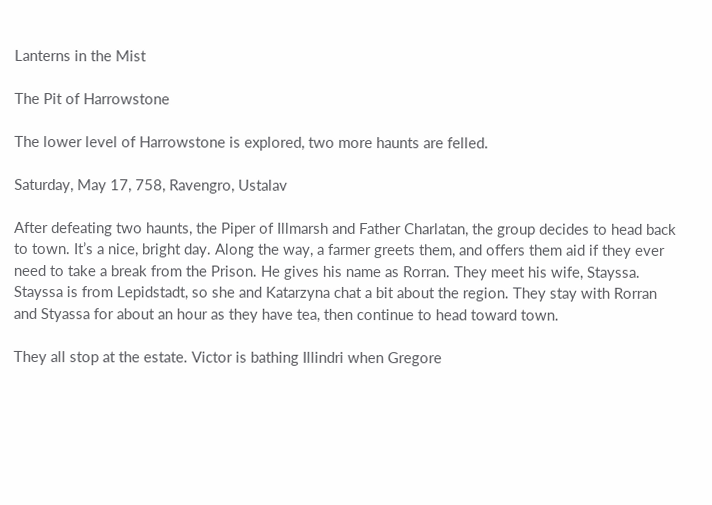Lanterns in the Mist

The Pit of Harrowstone

The lower level of Harrowstone is explored, two more haunts are felled.

Saturday, May 17, 758, Ravengro, Ustalav

After defeating two haunts, the Piper of Illmarsh and Father Charlatan, the group decides to head back to town. It’s a nice, bright day. Along the way, a farmer greets them, and offers them aid if they ever need to take a break from the Prison. He gives his name as Rorran. They meet his wife, Stayssa. Stayssa is from Lepidstadt, so she and Katarzyna chat a bit about the region. They stay with Rorran and Styassa for about an hour as they have tea, then continue to head toward town.

They all stop at the estate. Victor is bathing Illindri when Gregore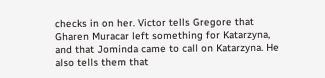checks in on her. Victor tells Gregore that Gharen Muracar left something for Katarzyna, and that Jominda came to call on Katarzyna. He also tells them that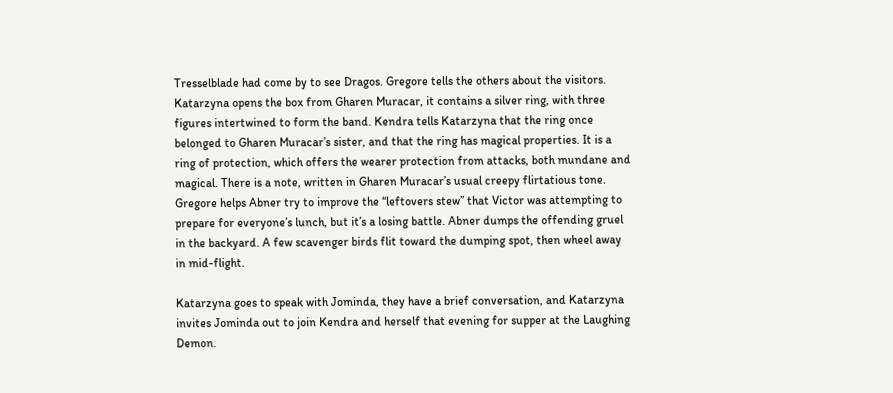Tresselblade had come by to see Dragos. Gregore tells the others about the visitors. Katarzyna opens the box from Gharen Muracar, it contains a silver ring, with three figures intertwined to form the band. Kendra tells Katarzyna that the ring once belonged to Gharen Muracar’s sister, and that the ring has magical properties. It is a ring of protection, which offers the wearer protection from attacks, both mundane and magical. There is a note, written in Gharen Muracar’s usual creepy flirtatious tone. Gregore helps Abner try to improve the “leftovers stew” that Victor was attempting to prepare for everyone’s lunch, but it’s a losing battle. Abner dumps the offending gruel in the backyard. A few scavenger birds flit toward the dumping spot, then wheel away in mid-flight.

Katarzyna goes to speak with Jominda, they have a brief conversation, and Katarzyna invites Jominda out to join Kendra and herself that evening for supper at the Laughing Demon.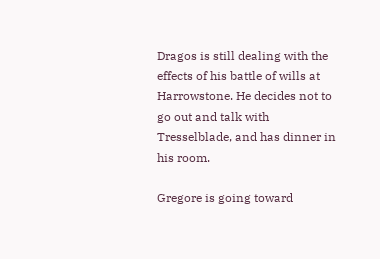Dragos is still dealing with the effects of his battle of wills at Harrowstone. He decides not to go out and talk with Tresselblade, and has dinner in his room.

Gregore is going toward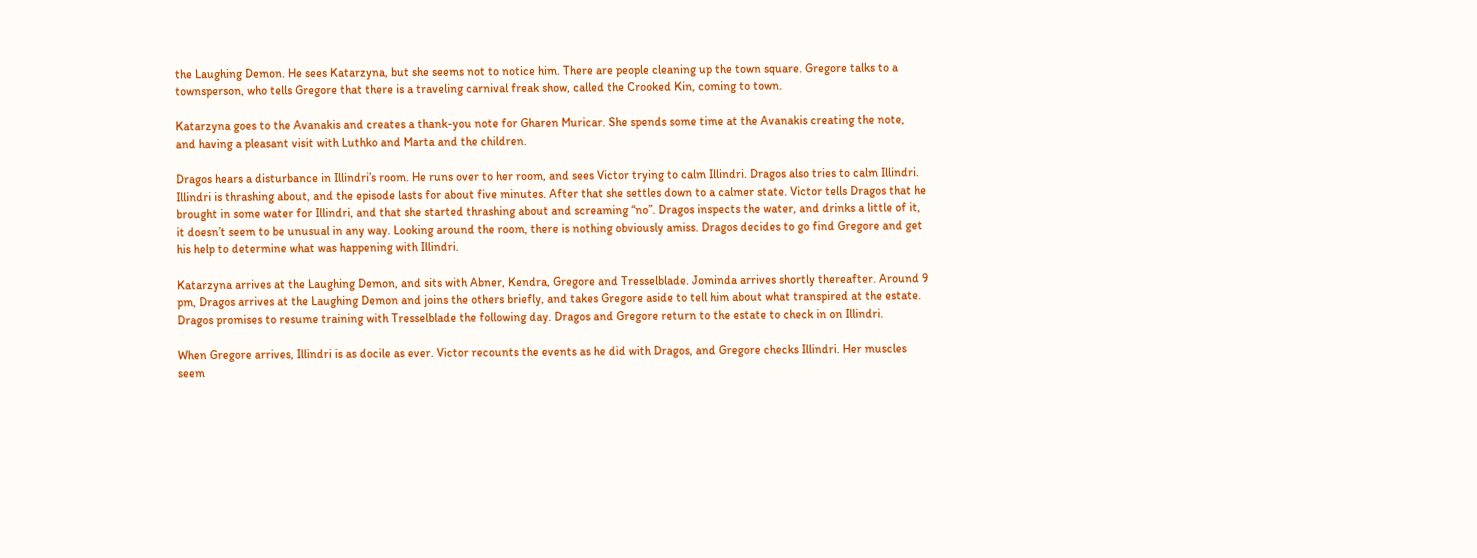the Laughing Demon. He sees Katarzyna, but she seems not to notice him. There are people cleaning up the town square. Gregore talks to a townsperson, who tells Gregore that there is a traveling carnival freak show, called the Crooked Kin, coming to town.

Katarzyna goes to the Avanakis and creates a thank-you note for Gharen Muricar. She spends some time at the Avanakis creating the note, and having a pleasant visit with Luthko and Marta and the children.

Dragos hears a disturbance in Illindri’s room. He runs over to her room, and sees Victor trying to calm Illindri. Dragos also tries to calm Illindri. Illindri is thrashing about, and the episode lasts for about five minutes. After that she settles down to a calmer state. Victor tells Dragos that he brought in some water for Illindri, and that she started thrashing about and screaming “no”. Dragos inspects the water, and drinks a little of it, it doesn’t seem to be unusual in any way. Looking around the room, there is nothing obviously amiss. Dragos decides to go find Gregore and get his help to determine what was happening with Illindri.

Katarzyna arrives at the Laughing Demon, and sits with Abner, Kendra, Gregore and Tresselblade. Jominda arrives shortly thereafter. Around 9 pm, Dragos arrives at the Laughing Demon and joins the others briefly, and takes Gregore aside to tell him about what transpired at the estate. Dragos promises to resume training with Tresselblade the following day. Dragos and Gregore return to the estate to check in on Illindri.

When Gregore arrives, Illindri is as docile as ever. Victor recounts the events as he did with Dragos, and Gregore checks Illindri. Her muscles seem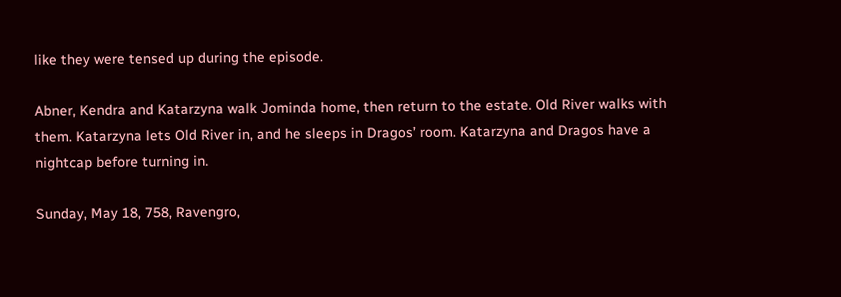like they were tensed up during the episode.

Abner, Kendra and Katarzyna walk Jominda home, then return to the estate. Old River walks with them. Katarzyna lets Old River in, and he sleeps in Dragos’ room. Katarzyna and Dragos have a nightcap before turning in.

Sunday, May 18, 758, Ravengro,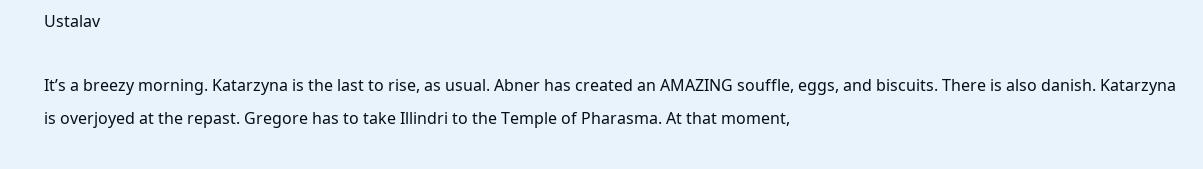Ustalav

It’s a breezy morning. Katarzyna is the last to rise, as usual. Abner has created an AMAZING souffle, eggs, and biscuits. There is also danish. Katarzyna is overjoyed at the repast. Gregore has to take Illindri to the Temple of Pharasma. At that moment,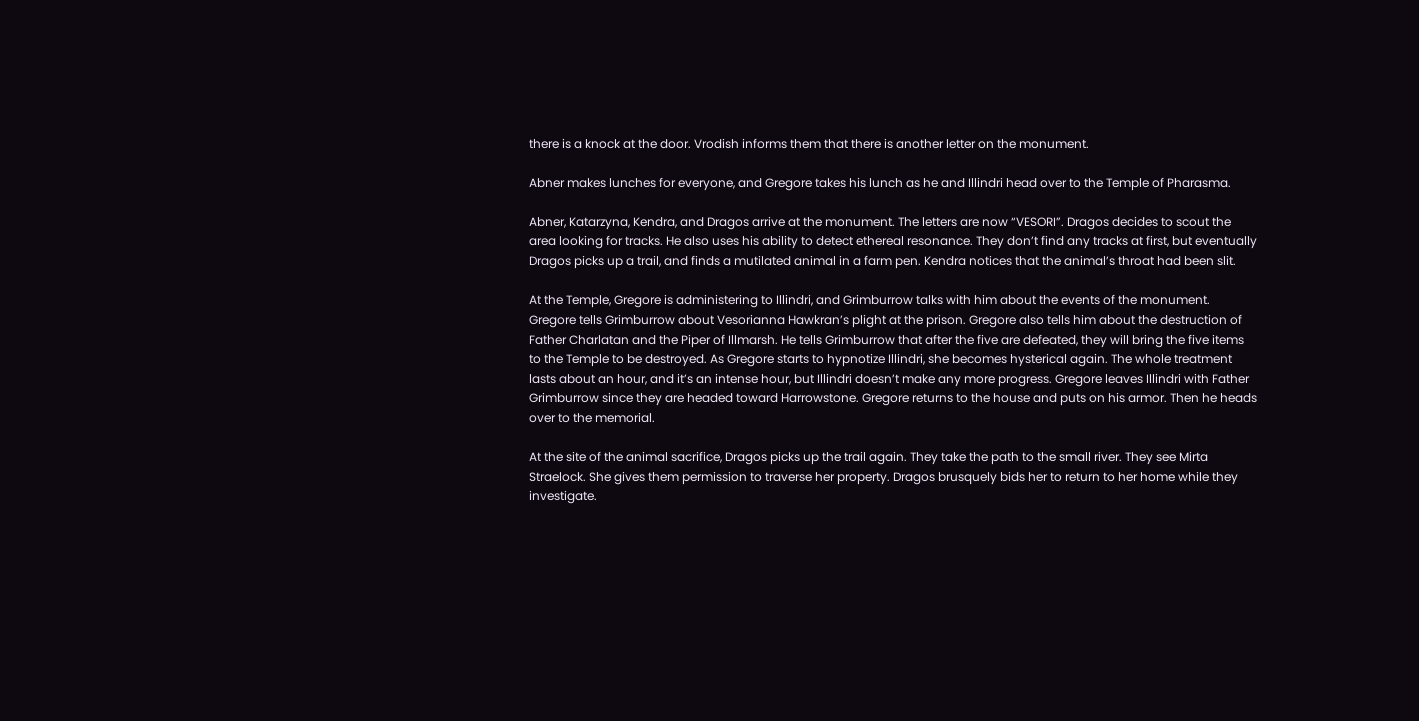there is a knock at the door. Vrodish informs them that there is another letter on the monument.

Abner makes lunches for everyone, and Gregore takes his lunch as he and Illindri head over to the Temple of Pharasma.

Abner, Katarzyna, Kendra, and Dragos arrive at the monument. The letters are now “VESORI”. Dragos decides to scout the area looking for tracks. He also uses his ability to detect ethereal resonance. They don’t find any tracks at first, but eventually Dragos picks up a trail, and finds a mutilated animal in a farm pen. Kendra notices that the animal’s throat had been slit.

At the Temple, Gregore is administering to Illindri, and Grimburrow talks with him about the events of the monument. Gregore tells Grimburrow about Vesorianna Hawkran’s plight at the prison. Gregore also tells him about the destruction of Father Charlatan and the Piper of Illmarsh. He tells Grimburrow that after the five are defeated, they will bring the five items to the Temple to be destroyed. As Gregore starts to hypnotize Illindri, she becomes hysterical again. The whole treatment lasts about an hour, and it’s an intense hour, but Illindri doesn’t make any more progress. Gregore leaves Illindri with Father Grimburrow since they are headed toward Harrowstone. Gregore returns to the house and puts on his armor. Then he heads over to the memorial.

At the site of the animal sacrifice, Dragos picks up the trail again. They take the path to the small river. They see Mirta Straelock. She gives them permission to traverse her property. Dragos brusquely bids her to return to her home while they investigate.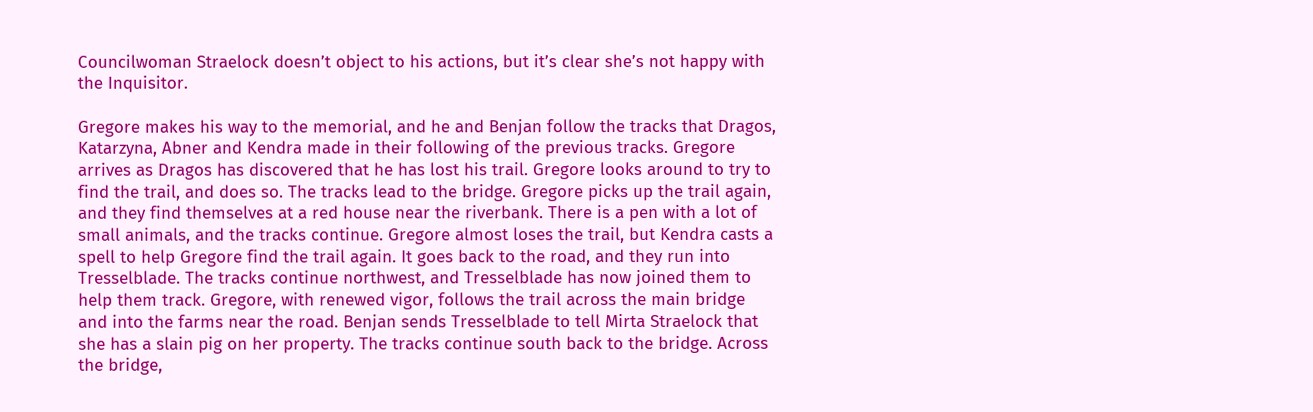Councilwoman Straelock doesn’t object to his actions, but it’s clear she’s not happy with the Inquisitor.

Gregore makes his way to the memorial, and he and Benjan follow the tracks that Dragos, Katarzyna, Abner and Kendra made in their following of the previous tracks. Gregore arrives as Dragos has discovered that he has lost his trail. Gregore looks around to try to find the trail, and does so. The tracks lead to the bridge. Gregore picks up the trail again, and they find themselves at a red house near the riverbank. There is a pen with a lot of small animals, and the tracks continue. Gregore almost loses the trail, but Kendra casts a spell to help Gregore find the trail again. It goes back to the road, and they run into Tresselblade. The tracks continue northwest, and Tresselblade has now joined them to help them track. Gregore, with renewed vigor, follows the trail across the main bridge and into the farms near the road. Benjan sends Tresselblade to tell Mirta Straelock that she has a slain pig on her property. The tracks continue south back to the bridge. Across the bridge,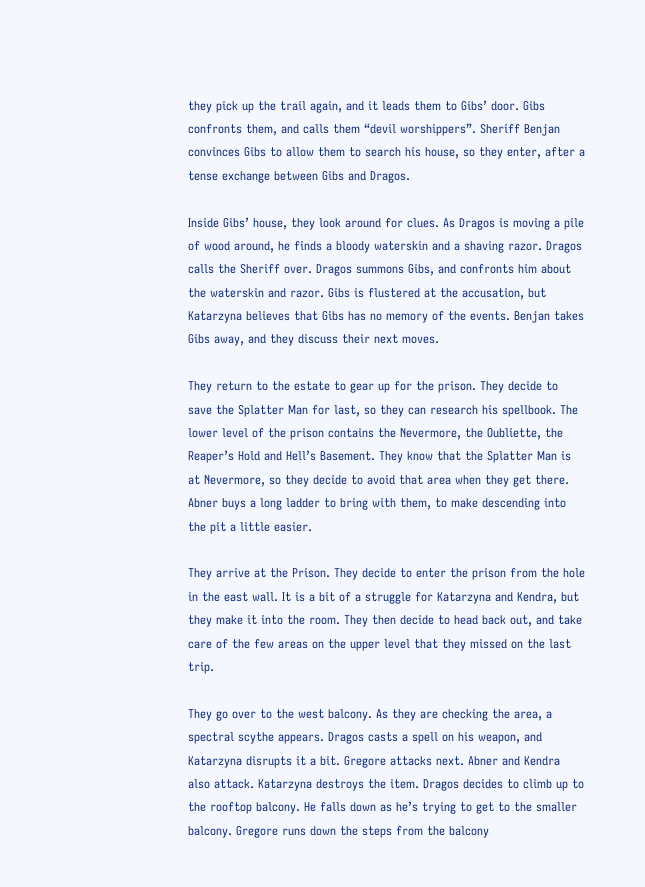they pick up the trail again, and it leads them to Gibs’ door. Gibs confronts them, and calls them “devil worshippers”. Sheriff Benjan convinces Gibs to allow them to search his house, so they enter, after a tense exchange between Gibs and Dragos.

Inside Gibs’ house, they look around for clues. As Dragos is moving a pile of wood around, he finds a bloody waterskin and a shaving razor. Dragos calls the Sheriff over. Dragos summons Gibs, and confronts him about the waterskin and razor. Gibs is flustered at the accusation, but Katarzyna believes that Gibs has no memory of the events. Benjan takes Gibs away, and they discuss their next moves.

They return to the estate to gear up for the prison. They decide to save the Splatter Man for last, so they can research his spellbook. The lower level of the prison contains the Nevermore, the Oubliette, the Reaper’s Hold and Hell’s Basement. They know that the Splatter Man is at Nevermore, so they decide to avoid that area when they get there. Abner buys a long ladder to bring with them, to make descending into the pit a little easier.

They arrive at the Prison. They decide to enter the prison from the hole in the east wall. It is a bit of a struggle for Katarzyna and Kendra, but they make it into the room. They then decide to head back out, and take care of the few areas on the upper level that they missed on the last trip.

They go over to the west balcony. As they are checking the area, a spectral scythe appears. Dragos casts a spell on his weapon, and Katarzyna disrupts it a bit. Gregore attacks next. Abner and Kendra also attack. Katarzyna destroys the item. Dragos decides to climb up to the rooftop balcony. He falls down as he’s trying to get to the smaller balcony. Gregore runs down the steps from the balcony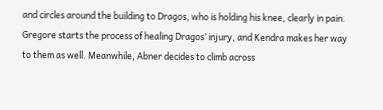and circles around the building to Dragos, who is holding his knee, clearly in pain. Gregore starts the process of healing Dragos’ injury, and Kendra makes her way to them as well. Meanwhile, Abner decides to climb across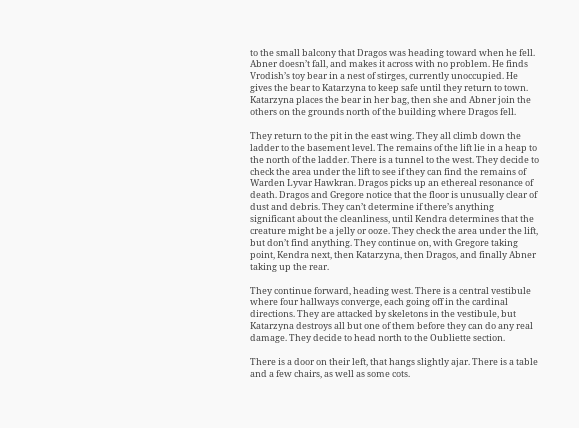to the small balcony that Dragos was heading toward when he fell. Abner doesn’t fall, and makes it across with no problem. He finds Vrodish’s toy bear in a nest of stirges, currently unoccupied. He gives the bear to Katarzyna to keep safe until they return to town. Katarzyna places the bear in her bag, then she and Abner join the others on the grounds north of the building where Dragos fell.

They return to the pit in the east wing. They all climb down the ladder to the basement level. The remains of the lift lie in a heap to the north of the ladder. There is a tunnel to the west. They decide to check the area under the lift to see if they can find the remains of Warden Lyvar Hawkran. Dragos picks up an ethereal resonance of death. Dragos and Gregore notice that the floor is unusually clear of dust and debris. They can’t determine if there’s anything significant about the cleanliness, until Kendra determines that the creature might be a jelly or ooze. They check the area under the lift, but don’t find anything. They continue on, with Gregore taking point, Kendra next, then Katarzyna, then Dragos, and finally Abner taking up the rear.

They continue forward, heading west. There is a central vestibule where four hallways converge, each going off in the cardinal directions. They are attacked by skeletons in the vestibule, but Katarzyna destroys all but one of them before they can do any real damage. They decide to head north to the Oubliette section.

There is a door on their left, that hangs slightly ajar. There is a table and a few chairs, as well as some cots.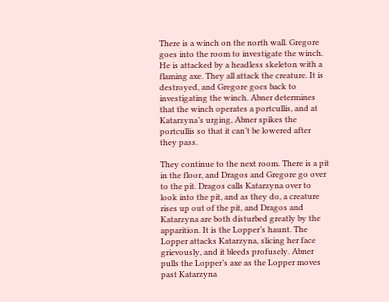There is a winch on the north wall. Gregore goes into the room to investigate the winch. He is attacked by a headless skeleton with a flaming axe. They all attack the creature. It is destroyed, and Gregore goes back to investigating the winch. Abner determines that the winch operates a portcullis, and at Katarzyna’s urging, Abner spikes the portcullis so that it can’t be lowered after they pass.

They continue to the next room. There is a pit in the floor, and Dragos and Gregore go over to the pit. Dragos calls Katarzyna over to look into the pit, and as they do, a creature rises up out of the pit, and Dragos and Katarzyna are both disturbed greatly by the apparition. It is the Lopper’s haunt. The Lopper attacks Katarzyna, slicing her face grievously, and it bleeds profusely. Abner pulls the Lopper’s axe as the Lopper moves past Katarzyna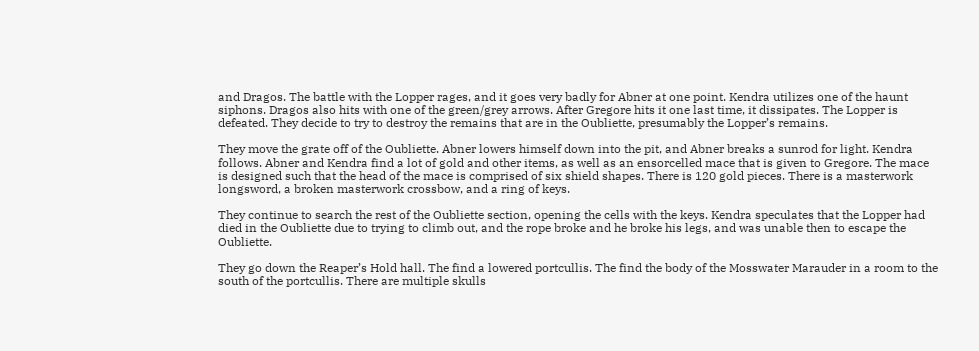and Dragos. The battle with the Lopper rages, and it goes very badly for Abner at one point. Kendra utilizes one of the haunt siphons. Dragos also hits with one of the green/grey arrows. After Gregore hits it one last time, it dissipates. The Lopper is defeated. They decide to try to destroy the remains that are in the Oubliette, presumably the Lopper’s remains.

They move the grate off of the Oubliette. Abner lowers himself down into the pit, and Abner breaks a sunrod for light. Kendra follows. Abner and Kendra find a lot of gold and other items, as well as an ensorcelled mace that is given to Gregore. The mace is designed such that the head of the mace is comprised of six shield shapes. There is 120 gold pieces. There is a masterwork longsword, a broken masterwork crossbow, and a ring of keys.

They continue to search the rest of the Oubliette section, opening the cells with the keys. Kendra speculates that the Lopper had died in the Oubliette due to trying to climb out, and the rope broke and he broke his legs, and was unable then to escape the Oubliette.

They go down the Reaper’s Hold hall. The find a lowered portcullis. The find the body of the Mosswater Marauder in a room to the south of the portcullis. There are multiple skulls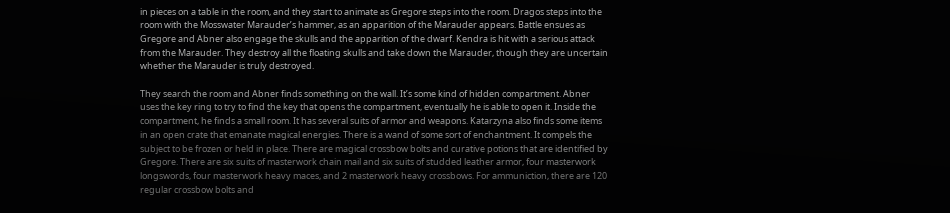in pieces on a table in the room, and they start to animate as Gregore steps into the room. Dragos steps into the room with the Mosswater Marauder’s hammer, as an apparition of the Marauder appears. Battle ensues as Gregore and Abner also engage the skulls and the apparition of the dwarf. Kendra is hit with a serious attack from the Marauder. They destroy all the floating skulls and take down the Marauder, though they are uncertain whether the Marauder is truly destroyed.

They search the room and Abner finds something on the wall. It’s some kind of hidden compartment. Abner uses the key ring to try to find the key that opens the compartment, eventually he is able to open it. Inside the compartment, he finds a small room. It has several suits of armor and weapons. Katarzyna also finds some items in an open crate that emanate magical energies. There is a wand of some sort of enchantment. It compels the subject to be frozen or held in place. There are magical crossbow bolts and curative potions that are identified by Gregore. There are six suits of masterwork chain mail and six suits of studded leather armor, four masterwork longswords, four masterwork heavy maces, and 2 masterwork heavy crossbows. For ammuniction, there are 120 regular crossbow bolts and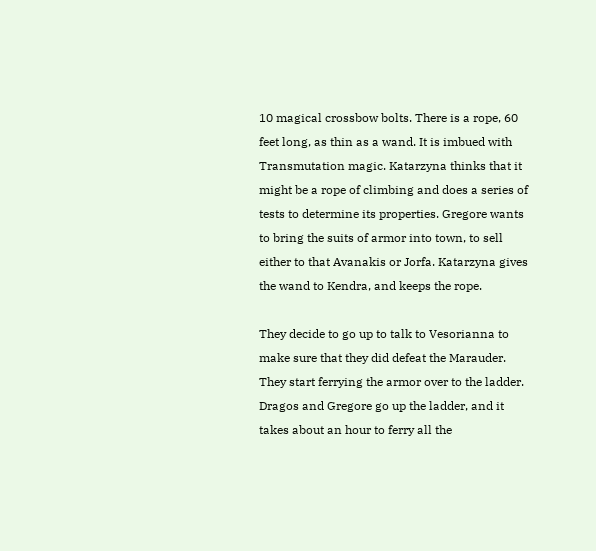10 magical crossbow bolts. There is a rope, 60 feet long, as thin as a wand. It is imbued with Transmutation magic. Katarzyna thinks that it might be a rope of climbing and does a series of tests to determine its properties. Gregore wants to bring the suits of armor into town, to sell either to that Avanakis or Jorfa. Katarzyna gives the wand to Kendra, and keeps the rope.

They decide to go up to talk to Vesorianna to make sure that they did defeat the Marauder. They start ferrying the armor over to the ladder. Dragos and Gregore go up the ladder, and it takes about an hour to ferry all the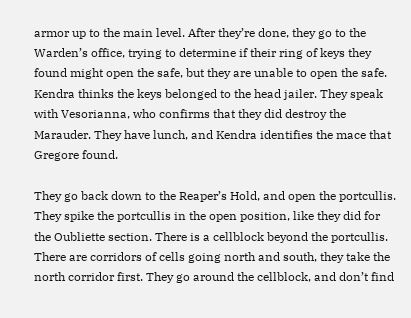armor up to the main level. After they’re done, they go to the Warden’s office, trying to determine if their ring of keys they found might open the safe, but they are unable to open the safe. Kendra thinks the keys belonged to the head jailer. They speak with Vesorianna, who confirms that they did destroy the Marauder. They have lunch, and Kendra identifies the mace that Gregore found.

They go back down to the Reaper’s Hold, and open the portcullis. They spike the portcullis in the open position, like they did for the Oubliette section. There is a cellblock beyond the portcullis. There are corridors of cells going north and south, they take the north corridor first. They go around the cellblock, and don’t find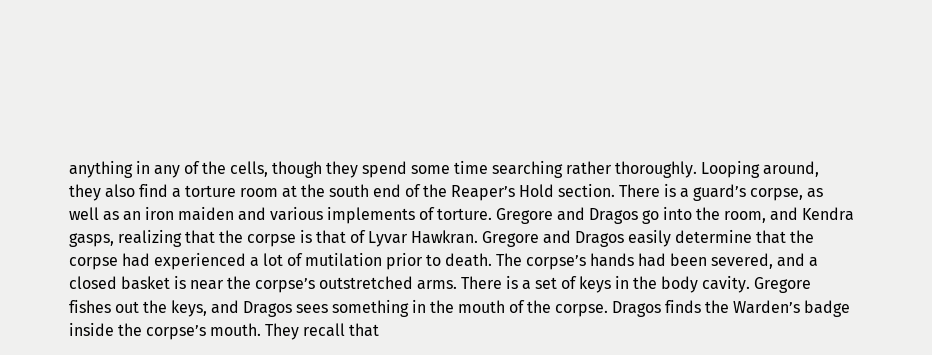anything in any of the cells, though they spend some time searching rather thoroughly. Looping around, they also find a torture room at the south end of the Reaper’s Hold section. There is a guard’s corpse, as well as an iron maiden and various implements of torture. Gregore and Dragos go into the room, and Kendra gasps, realizing that the corpse is that of Lyvar Hawkran. Gregore and Dragos easily determine that the corpse had experienced a lot of mutilation prior to death. The corpse’s hands had been severed, and a closed basket is near the corpse’s outstretched arms. There is a set of keys in the body cavity. Gregore fishes out the keys, and Dragos sees something in the mouth of the corpse. Dragos finds the Warden’s badge inside the corpse’s mouth. They recall that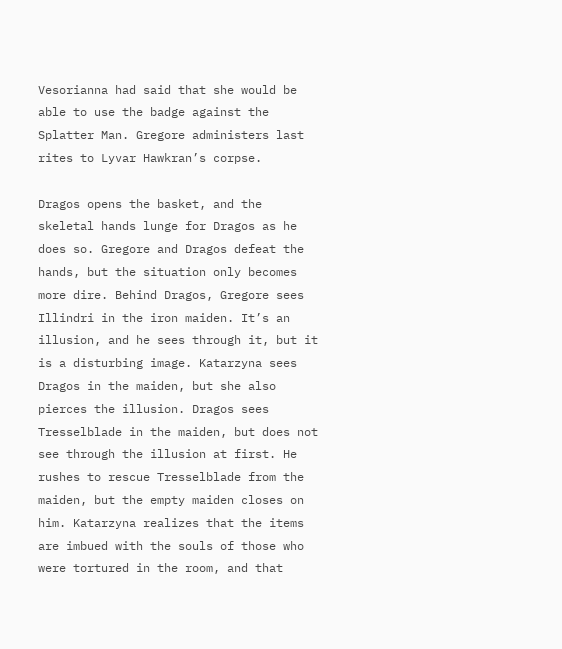Vesorianna had said that she would be able to use the badge against the Splatter Man. Gregore administers last rites to Lyvar Hawkran’s corpse.

Dragos opens the basket, and the skeletal hands lunge for Dragos as he does so. Gregore and Dragos defeat the hands, but the situation only becomes more dire. Behind Dragos, Gregore sees Illindri in the iron maiden. It’s an illusion, and he sees through it, but it is a disturbing image. Katarzyna sees Dragos in the maiden, but she also pierces the illusion. Dragos sees Tresselblade in the maiden, but does not see through the illusion at first. He rushes to rescue Tresselblade from the maiden, but the empty maiden closes on him. Katarzyna realizes that the items are imbued with the souls of those who were tortured in the room, and that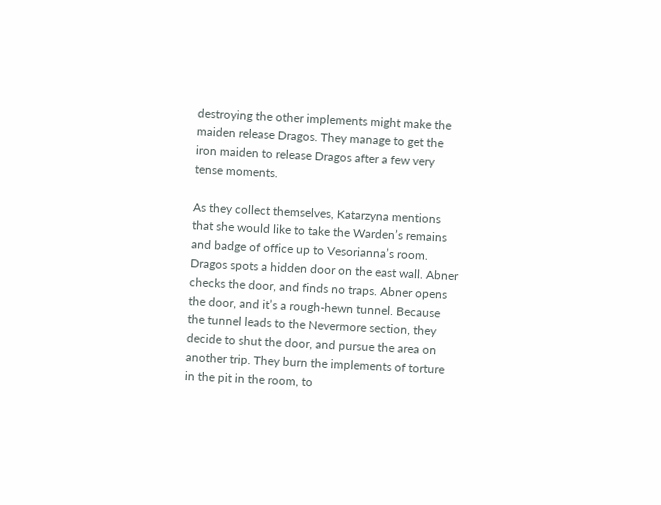destroying the other implements might make the maiden release Dragos. They manage to get the iron maiden to release Dragos after a few very tense moments.

As they collect themselves, Katarzyna mentions that she would like to take the Warden’s remains and badge of office up to Vesorianna’s room. Dragos spots a hidden door on the east wall. Abner checks the door, and finds no traps. Abner opens the door, and it’s a rough-hewn tunnel. Because the tunnel leads to the Nevermore section, they decide to shut the door, and pursue the area on another trip. They burn the implements of torture in the pit in the room, to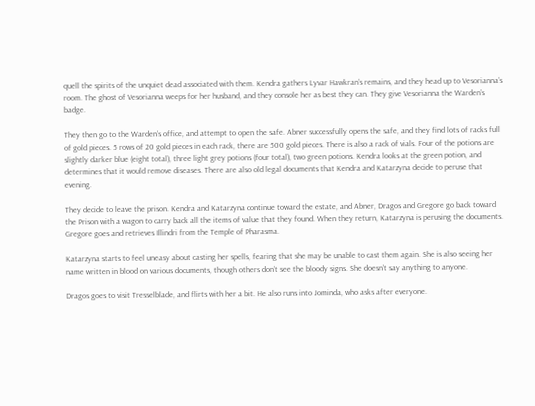quell the spirits of the unquiet dead associated with them. Kendra gathers Lyvar Hawkran’s remains, and they head up to Vesorianna’s room. The ghost of Vesorianna weeps for her husband, and they console her as best they can. They give Vesorianna the Warden’s badge.

They then go to the Warden’s office, and attempt to open the safe. Abner successfully opens the safe, and they find lots of racks full of gold pieces. 5 rows of 20 gold pieces in each rack, there are 500 gold pieces. There is also a rack of vials. Four of the potions are slightly darker blue (eight total), three light grey potions (four total), two green potions. Kendra looks at the green potion, and determines that it would remove diseases. There are also old legal documents that Kendra and Katarzyna decide to peruse that evening.

They decide to leave the prison. Kendra and Katarzyna continue toward the estate, and Abner, Dragos and Gregore go back toward the Prison with a wagon to carry back all the items of value that they found. When they return, Katarzyna is perusing the documents. Gregore goes and retrieves Illindri from the Temple of Pharasma.

Katarzyna starts to feel uneasy about casting her spells, fearing that she may be unable to cast them again. She is also seeing her name written in blood on various documents, though others don’t see the bloody signs. She doesn’t say anything to anyone.

Dragos goes to visit Tresselblade, and flirts with her a bit. He also runs into Jominda, who asks after everyone.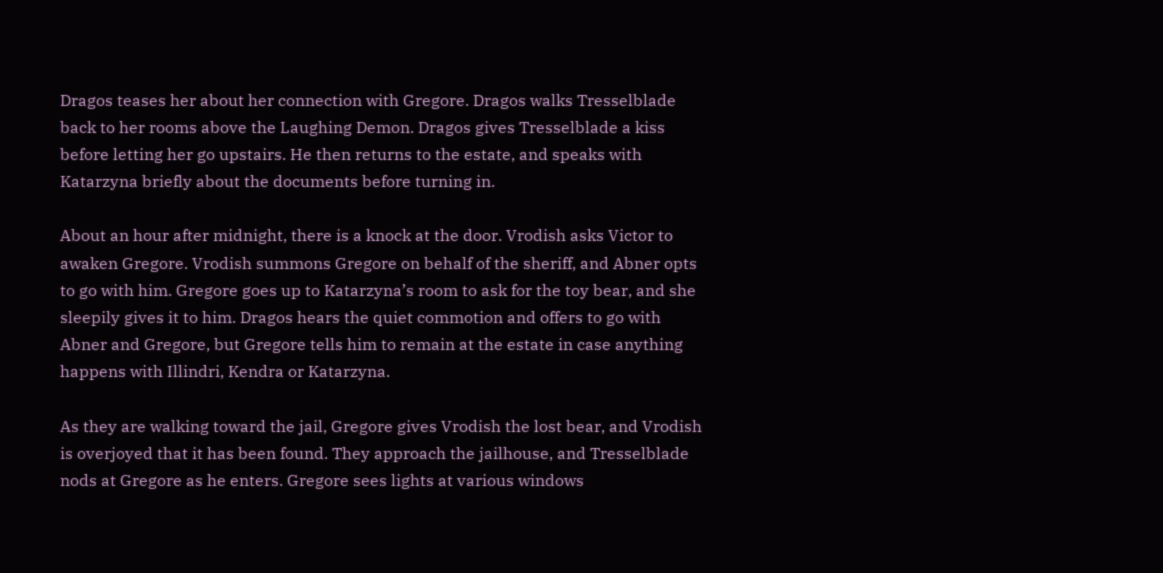Dragos teases her about her connection with Gregore. Dragos walks Tresselblade back to her rooms above the Laughing Demon. Dragos gives Tresselblade a kiss before letting her go upstairs. He then returns to the estate, and speaks with Katarzyna briefly about the documents before turning in.

About an hour after midnight, there is a knock at the door. Vrodish asks Victor to awaken Gregore. Vrodish summons Gregore on behalf of the sheriff, and Abner opts to go with him. Gregore goes up to Katarzyna’s room to ask for the toy bear, and she sleepily gives it to him. Dragos hears the quiet commotion and offers to go with Abner and Gregore, but Gregore tells him to remain at the estate in case anything happens with Illindri, Kendra or Katarzyna.

As they are walking toward the jail, Gregore gives Vrodish the lost bear, and Vrodish is overjoyed that it has been found. They approach the jailhouse, and Tresselblade nods at Gregore as he enters. Gregore sees lights at various windows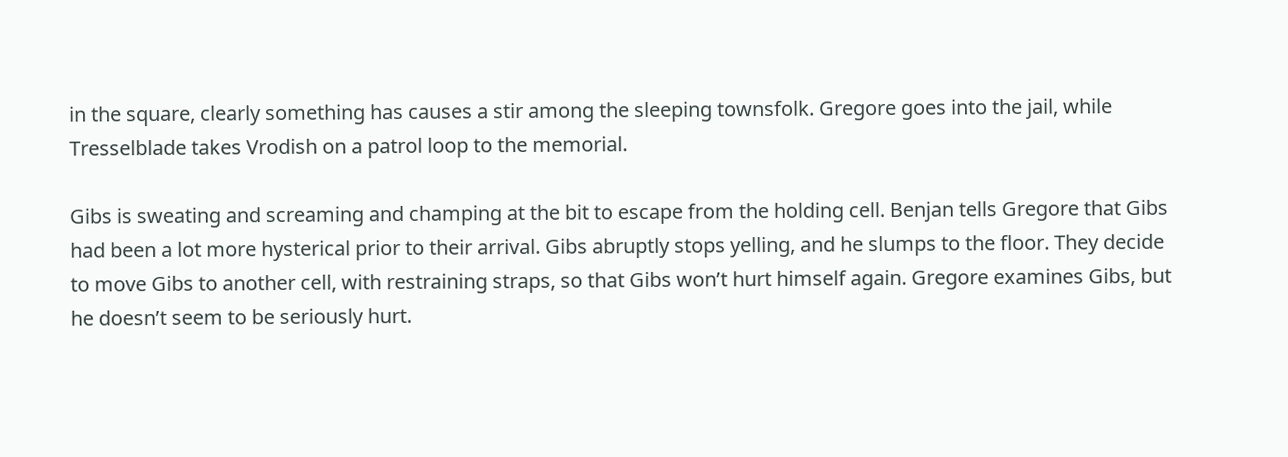in the square, clearly something has causes a stir among the sleeping townsfolk. Gregore goes into the jail, while Tresselblade takes Vrodish on a patrol loop to the memorial.

Gibs is sweating and screaming and champing at the bit to escape from the holding cell. Benjan tells Gregore that Gibs had been a lot more hysterical prior to their arrival. Gibs abruptly stops yelling, and he slumps to the floor. They decide to move Gibs to another cell, with restraining straps, so that Gibs won’t hurt himself again. Gregore examines Gibs, but he doesn’t seem to be seriously hurt.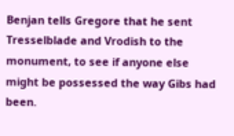Benjan tells Gregore that he sent Tresselblade and Vrodish to the monument, to see if anyone else might be possessed the way Gibs had been.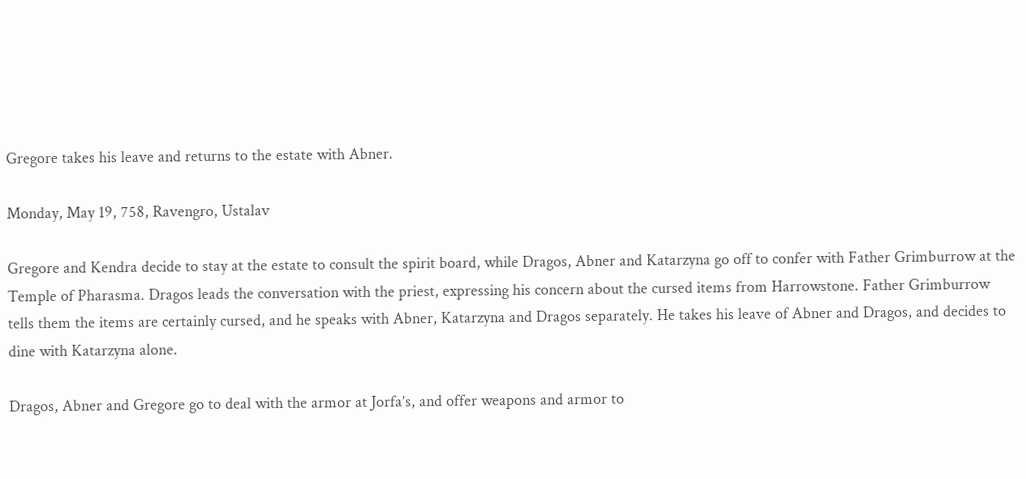Gregore takes his leave and returns to the estate with Abner.

Monday, May 19, 758, Ravengro, Ustalav

Gregore and Kendra decide to stay at the estate to consult the spirit board, while Dragos, Abner and Katarzyna go off to confer with Father Grimburrow at the Temple of Pharasma. Dragos leads the conversation with the priest, expressing his concern about the cursed items from Harrowstone. Father Grimburrow tells them the items are certainly cursed, and he speaks with Abner, Katarzyna and Dragos separately. He takes his leave of Abner and Dragos, and decides to dine with Katarzyna alone.

Dragos, Abner and Gregore go to deal with the armor at Jorfa’s, and offer weapons and armor to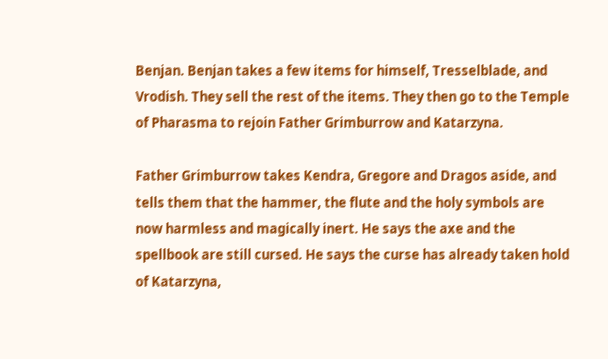Benjan. Benjan takes a few items for himself, Tresselblade, and Vrodish. They sell the rest of the items. They then go to the Temple of Pharasma to rejoin Father Grimburrow and Katarzyna.

Father Grimburrow takes Kendra, Gregore and Dragos aside, and tells them that the hammer, the flute and the holy symbols are now harmless and magically inert. He says the axe and the spellbook are still cursed. He says the curse has already taken hold of Katarzyna,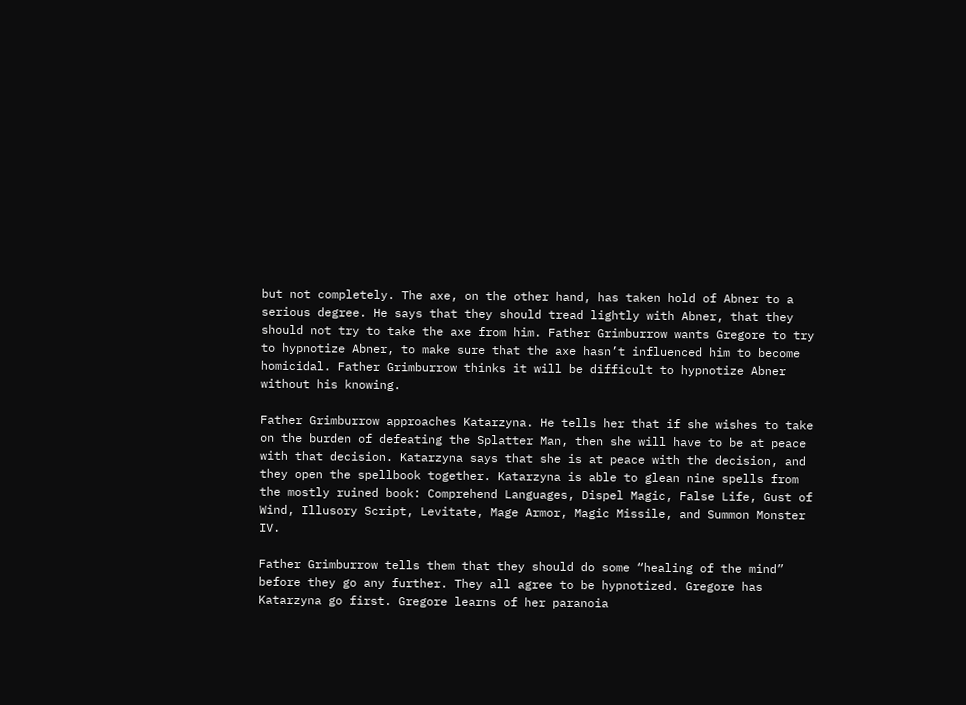but not completely. The axe, on the other hand, has taken hold of Abner to a serious degree. He says that they should tread lightly with Abner, that they should not try to take the axe from him. Father Grimburrow wants Gregore to try to hypnotize Abner, to make sure that the axe hasn’t influenced him to become homicidal. Father Grimburrow thinks it will be difficult to hypnotize Abner without his knowing.

Father Grimburrow approaches Katarzyna. He tells her that if she wishes to take on the burden of defeating the Splatter Man, then she will have to be at peace with that decision. Katarzyna says that she is at peace with the decision, and they open the spellbook together. Katarzyna is able to glean nine spells from the mostly ruined book: Comprehend Languages, Dispel Magic, False Life, Gust of Wind, Illusory Script, Levitate, Mage Armor, Magic Missile, and Summon Monster IV.

Father Grimburrow tells them that they should do some “healing of the mind” before they go any further. They all agree to be hypnotized. Gregore has Katarzyna go first. Gregore learns of her paranoia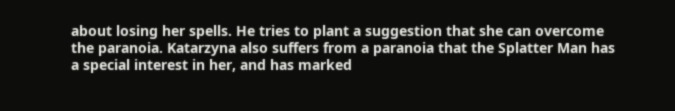about losing her spells. He tries to plant a suggestion that she can overcome the paranoia. Katarzyna also suffers from a paranoia that the Splatter Man has a special interest in her, and has marked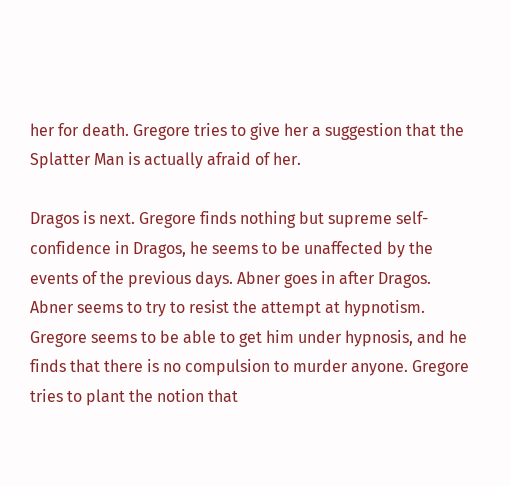her for death. Gregore tries to give her a suggestion that the Splatter Man is actually afraid of her.

Dragos is next. Gregore finds nothing but supreme self-confidence in Dragos, he seems to be unaffected by the events of the previous days. Abner goes in after Dragos. Abner seems to try to resist the attempt at hypnotism. Gregore seems to be able to get him under hypnosis, and he finds that there is no compulsion to murder anyone. Gregore tries to plant the notion that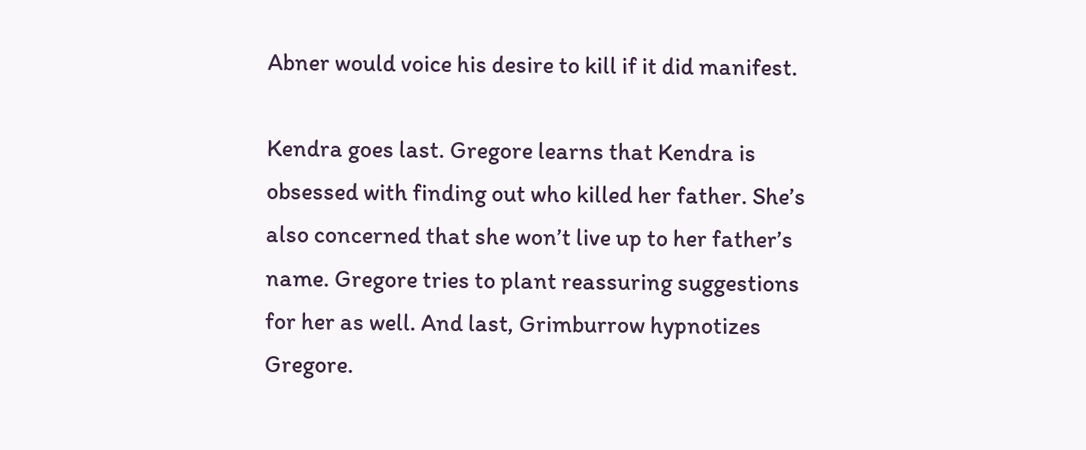Abner would voice his desire to kill if it did manifest.

Kendra goes last. Gregore learns that Kendra is obsessed with finding out who killed her father. She’s also concerned that she won’t live up to her father’s name. Gregore tries to plant reassuring suggestions for her as well. And last, Grimburrow hypnotizes Gregore.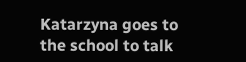Katarzyna goes to the school to talk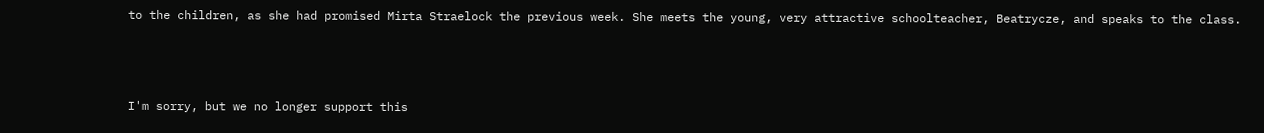to the children, as she had promised Mirta Straelock the previous week. She meets the young, very attractive schoolteacher, Beatrycze, and speaks to the class.



I'm sorry, but we no longer support this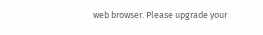web browser. Please upgrade your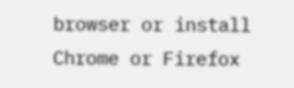browser or install Chrome or Firefox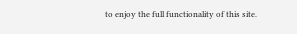to enjoy the full functionality of this site.